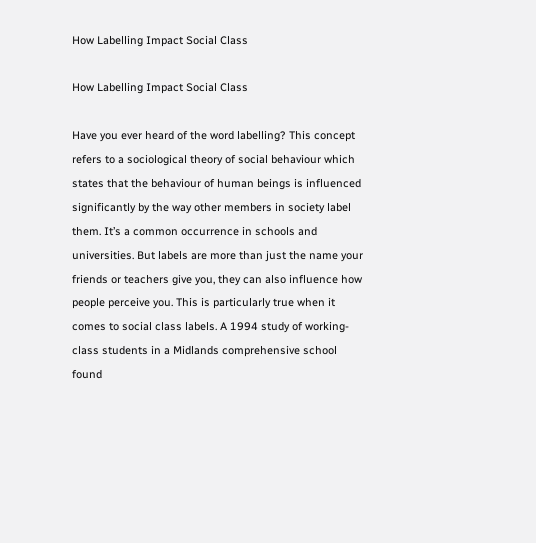How Labelling Impact Social Class

How Labelling Impact Social Class

Have you ever heard of the word labelling? This concept refers to a sociological theory of social behaviour which states that the behaviour of human beings is influenced significantly by the way other members in society label them. It’s a common occurrence in schools and universities. But labels are more than just the name your friends or teachers give you, they can also influence how people perceive you. This is particularly true when it comes to social class labels. A 1994 study of working-class students in a Midlands comprehensive school found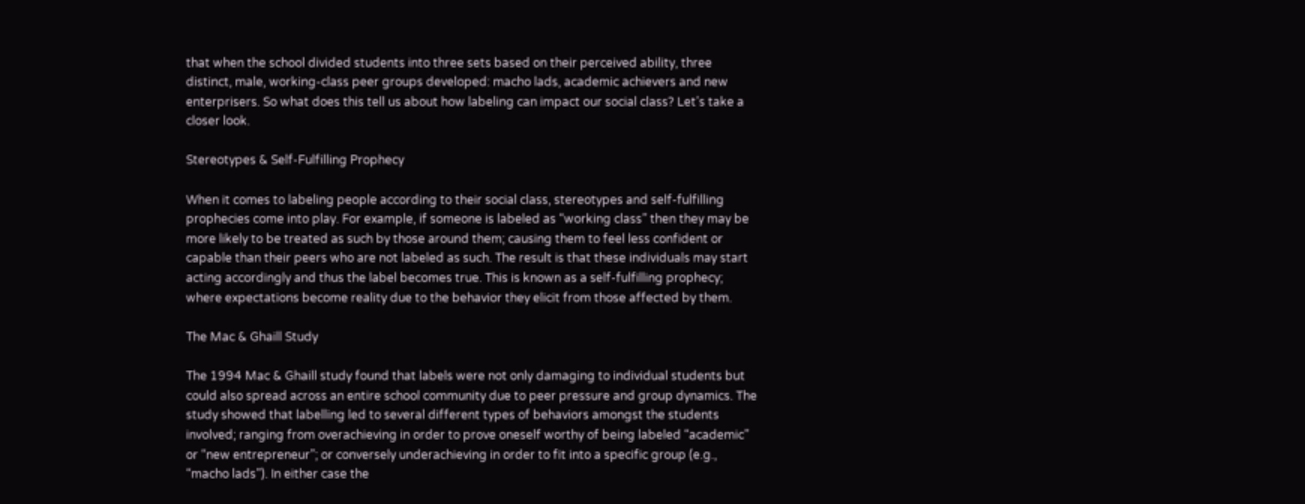that when the school divided students into three sets based on their perceived ability, three distinct, male, working-class peer groups developed: macho lads, academic achievers and new enterprisers. So what does this tell us about how labeling can impact our social class? Let’s take a closer look.

Stereotypes & Self-Fulfilling Prophecy

When it comes to labeling people according to their social class, stereotypes and self-fulfilling prophecies come into play. For example, if someone is labeled as “working class” then they may be more likely to be treated as such by those around them; causing them to feel less confident or capable than their peers who are not labeled as such. The result is that these individuals may start acting accordingly and thus the label becomes true. This is known as a self-fulfilling prophecy; where expectations become reality due to the behavior they elicit from those affected by them.

The Mac & Ghaill Study

The 1994 Mac & Ghaill study found that labels were not only damaging to individual students but could also spread across an entire school community due to peer pressure and group dynamics. The study showed that labelling led to several different types of behaviors amongst the students involved; ranging from overachieving in order to prove oneself worthy of being labeled “academic” or “new entrepreneur”; or conversely underachieving in order to fit into a specific group (e.g., “macho lads”). In either case the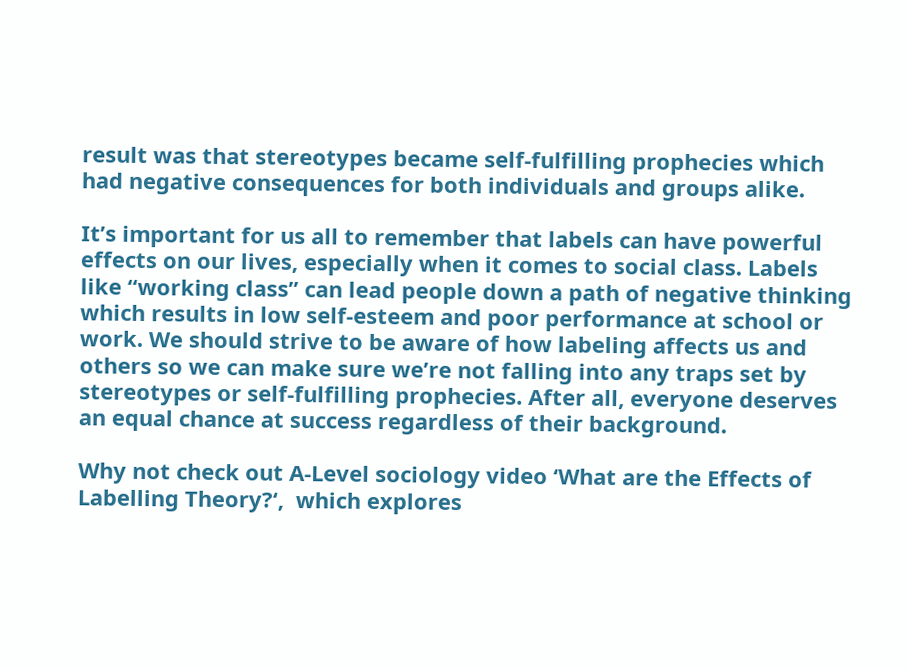result was that stereotypes became self-fulfilling prophecies which had negative consequences for both individuals and groups alike.

It’s important for us all to remember that labels can have powerful effects on our lives, especially when it comes to social class. Labels like “working class” can lead people down a path of negative thinking which results in low self-esteem and poor performance at school or work. We should strive to be aware of how labeling affects us and others so we can make sure we’re not falling into any traps set by stereotypes or self-fulfilling prophecies. After all, everyone deserves an equal chance at success regardless of their background.

Why not check out A-Level sociology video ‘What are the Effects of Labelling Theory?‘,  which explores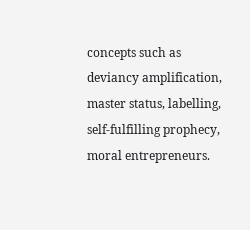concepts such as deviancy amplification, master status, labelling, self-fulfilling prophecy, moral entrepreneurs.